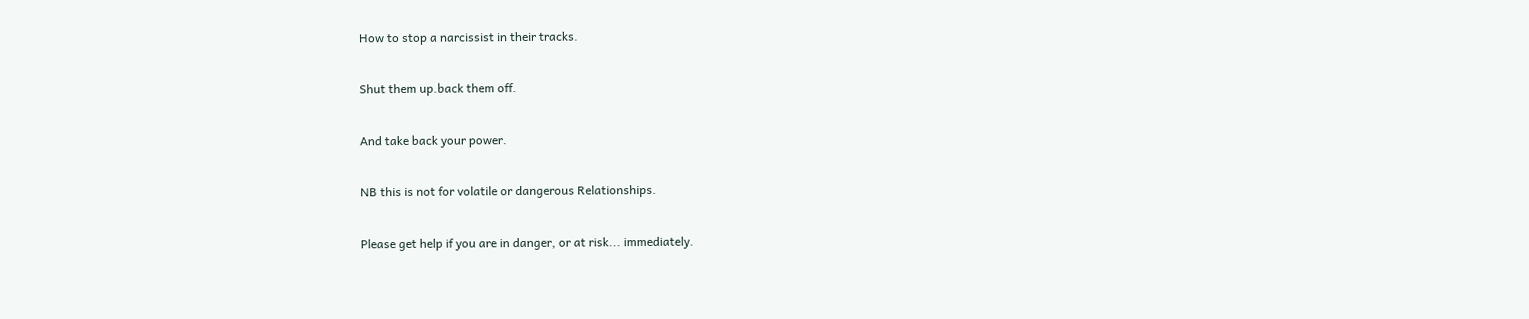How to stop a narcissist in their tracks.

Shut them up.back them off.

And take back your power.

NB this is not for volatile or dangerous Relationships.

Please get help if you are in danger, or at risk... immediately.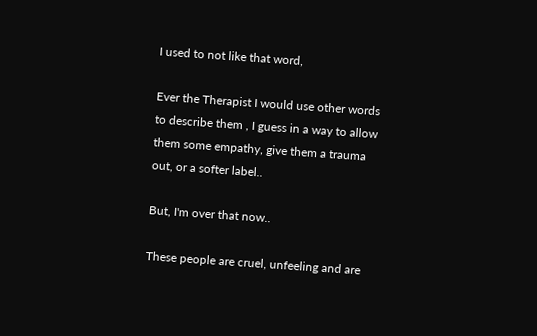I used to not like that word,

Ever the Therapist I would use other words to describe them , I guess in a way to allow them some empathy, give them a trauma out, or a softer label..

But, I'm over that now..

These people are cruel, unfeeling and are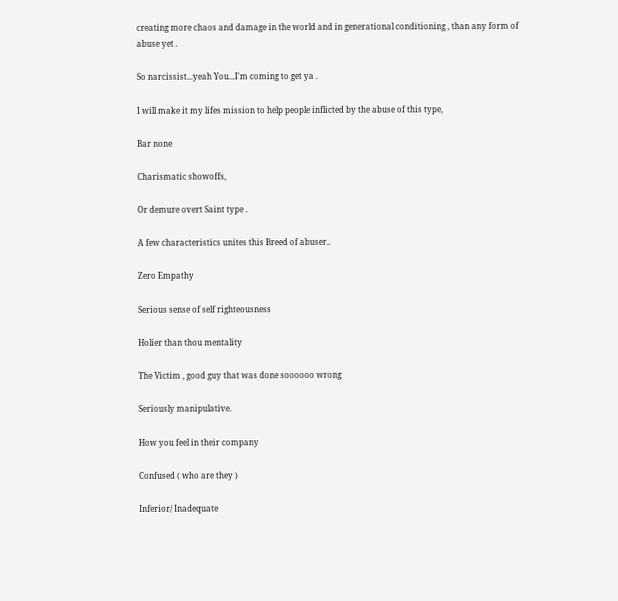creating more chaos and damage in the world and in generational conditioning , than any form of abuse yet .

So narcissist...yeah You...I'm coming to get ya .

I will make it my lifes mission to help people inflicted by the abuse of this type,

Bar none

Charismatic showoffs,

Or demure overt Saint type .

A few characteristics unites this Breed of abuser..

Zero Empathy

Serious sense of self righteousness

Holier than thou mentality

The Victim , good guy that was done soooooo wrong

Seriously manipulative.

How you feel in their company

Confused ( who are they )

Inferior/ Inadequate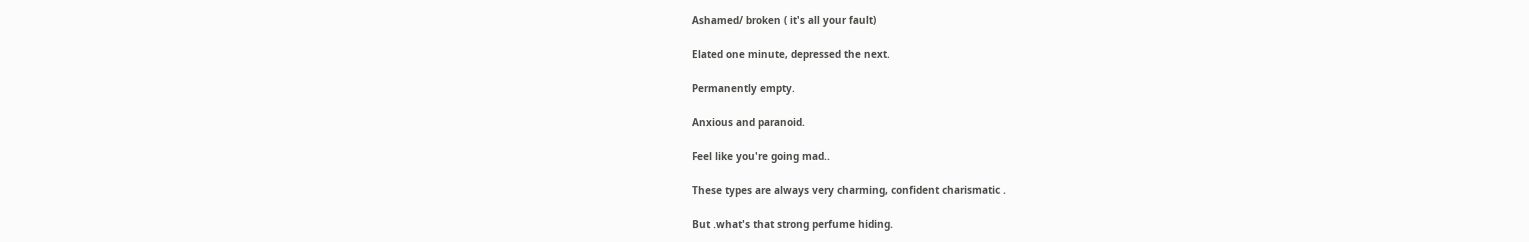Ashamed/ broken ( it's all your fault)

Elated one minute, depressed the next.

Permanently empty.

Anxious and paranoid.

Feel like you're going mad..

These types are always very charming, confident charismatic .

But .what's that strong perfume hiding.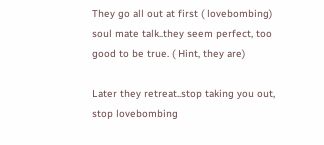They go all out at first ( lovebombing) soul mate talk..they seem perfect, too good to be true. ( Hint, they are)

Later they retreat..stop taking you out, stop lovebombing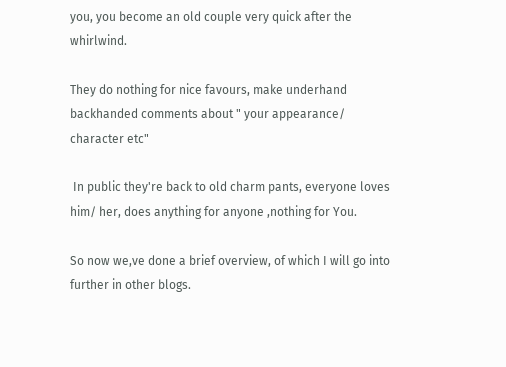you, you become an old couple very quick after the whirlwind.

They do nothing for nice favours, make underhand backhanded comments about " your appearance/ character etc"

 In public they're back to old charm pants, everyone loves him/ her, does anything for anyone ,nothing for You.

So now we,ve done a brief overview, of which I will go into further in other blogs.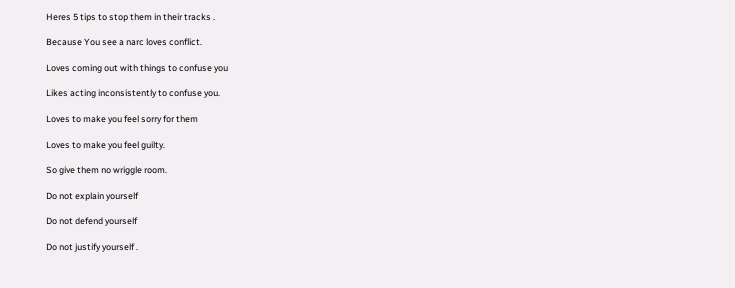Heres 5 tips to stop them in their tracks .

Because You see a narc loves conflict.

Loves coming out with things to confuse you

Likes acting inconsistently to confuse you.

Loves to make you feel sorry for them

Loves to make you feel guilty.

So give them no wriggle room.

Do not explain yourself

Do not defend yourself

Do not justify yourself .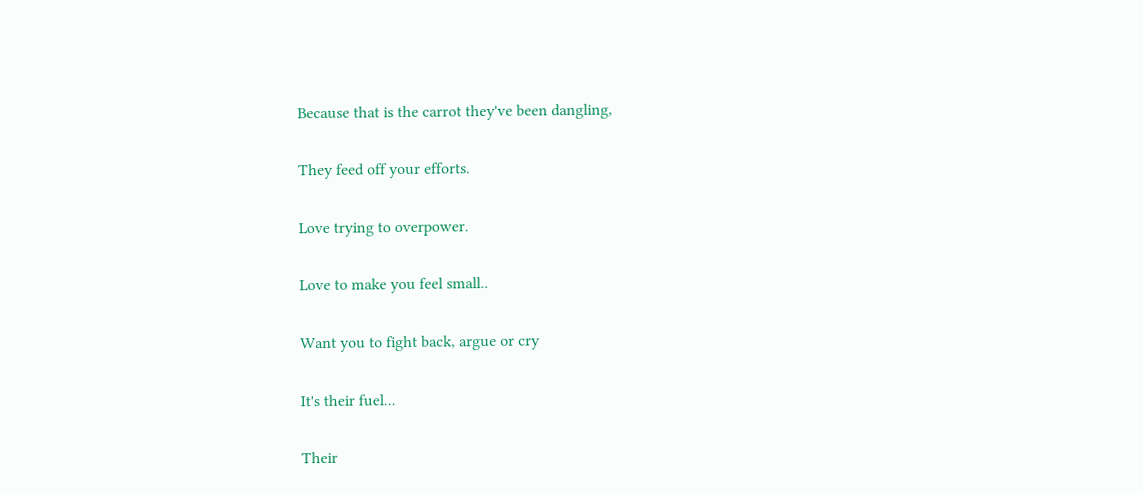Because that is the carrot they've been dangling,

They feed off your efforts.

Love trying to overpower.

Love to make you feel small..

Want you to fight back, argue or cry

It's their fuel...

Their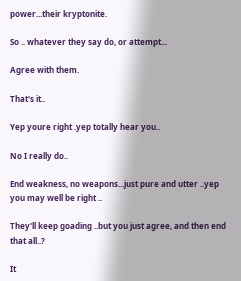power...their kryptonite.

So .. whatever they say do, or attempt...

Agree with them.

That's it..

Yep youre right .yep totally hear you..

No I really do..

End weakness, no weapons...just pure and utter ..yep you may well be right ..

They'll keep goading ..but you just agree, and then end that all..?

It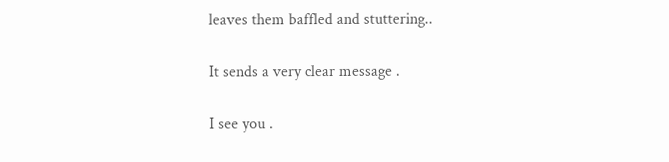leaves them baffled and stuttering..

It sends a very clear message .

I see you .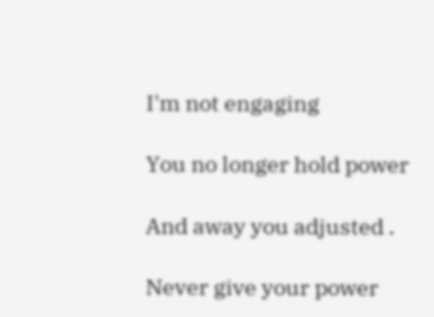I'm not engaging

You no longer hold power

And away you adjusted .

Never give your power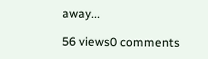away...

56 views0 comments